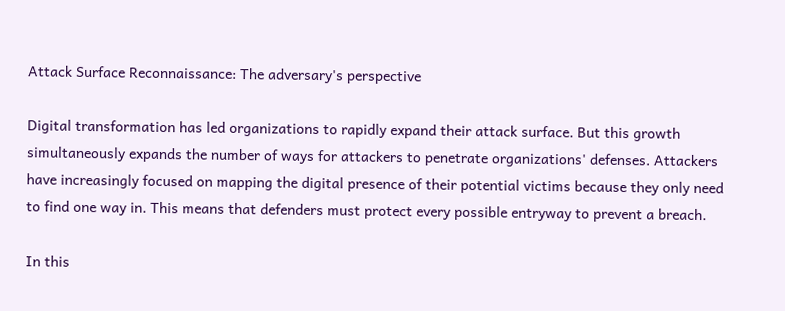Attack Surface Reconnaissance: The adversary's perspective

Digital transformation has led organizations to rapidly expand their attack surface. But this growth simultaneously expands the number of ways for attackers to penetrate organizations' defenses. Attackers have increasingly focused on mapping the digital presence of their potential victims because they only need to find one way in. This means that defenders must protect every possible entryway to prevent a breach.

In this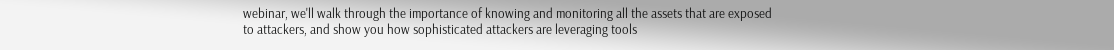webinar, we'll walk through the importance of knowing and monitoring all the assets that are exposed to attackers, and show you how sophisticated attackers are leveraging tools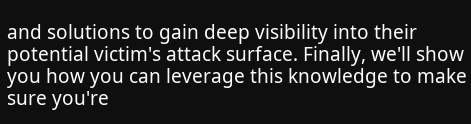and solutions to gain deep visibility into their potential victim's attack surface. Finally, we'll show you how you can leverage this knowledge to make sure you're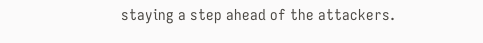staying a step ahead of the attackers.